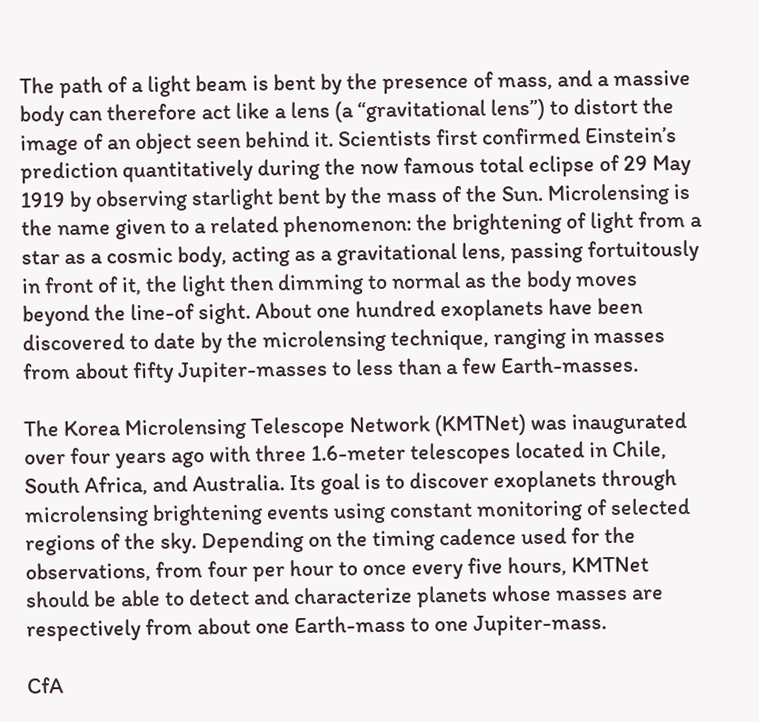The path of a light beam is bent by the presence of mass, and a massive body can therefore act like a lens (a “gravitational lens”) to distort the image of an object seen behind it. Scientists first confirmed Einstein’s prediction quantitatively during the now famous total eclipse of 29 May 1919 by observing starlight bent by the mass of the Sun. Microlensing is the name given to a related phenomenon: the brightening of light from a star as a cosmic body, acting as a gravitational lens, passing fortuitously in front of it, the light then dimming to normal as the body moves beyond the line-of sight. About one hundred exoplanets have been discovered to date by the microlensing technique, ranging in masses from about fifty Jupiter-masses to less than a few Earth-masses.

The Korea Microlensing Telescope Network (KMTNet) was inaugurated over four years ago with three 1.6-meter telescopes located in Chile, South Africa, and Australia. Its goal is to discover exoplanets through microlensing brightening events using constant monitoring of selected regions of the sky. Depending on the timing cadence used for the observations, from four per hour to once every five hours, KMTNet should be able to detect and characterize planets whose masses are respectively from about one Earth-mass to one Jupiter-mass.

CfA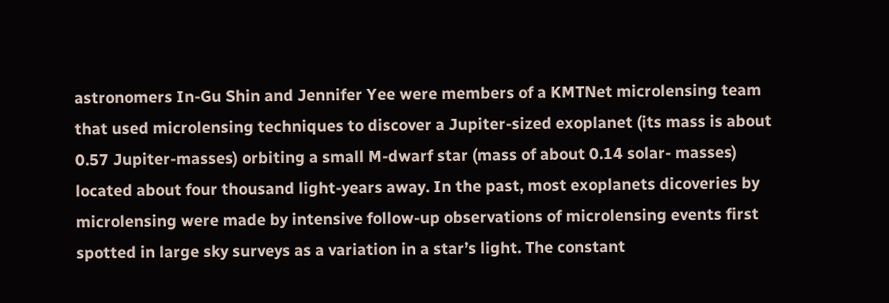astronomers In-Gu Shin and Jennifer Yee were members of a KMTNet microlensing team that used microlensing techniques to discover a Jupiter-sized exoplanet (its mass is about 0.57 Jupiter-masses) orbiting a small M-dwarf star (mass of about 0.14 solar- masses) located about four thousand light-years away. In the past, most exoplanets dicoveries by microlensing were made by intensive follow-up observations of microlensing events first spotted in large sky surveys as a variation in a star’s light. The constant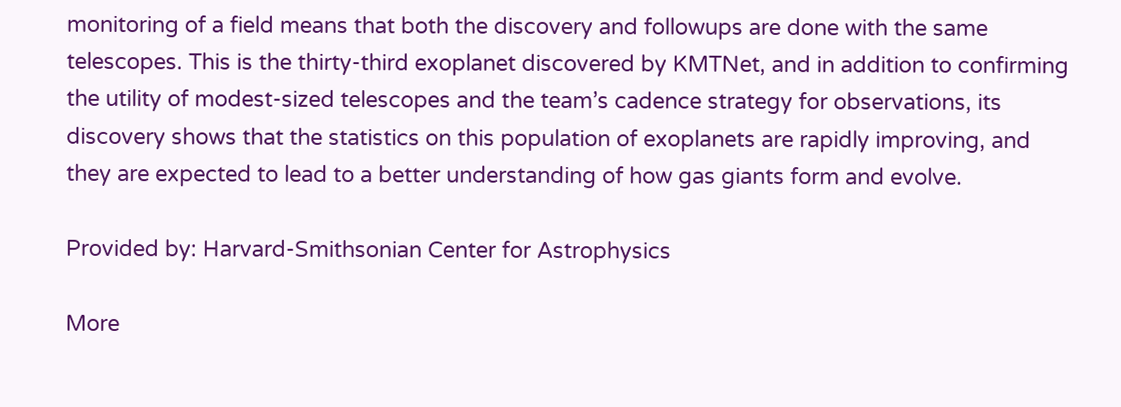monitoring of a field means that both the discovery and followups are done with the same telescopes. This is the thirty-third exoplanet discovered by KMTNet, and in addition to confirming the utility of modest-sized telescopes and the team’s cadence strategy for observations, its discovery shows that the statistics on this population of exoplanets are rapidly improving, and they are expected to lead to a better understanding of how gas giants form and evolve.

Provided by: Harvard-Smithsonian Center for Astrophysics

More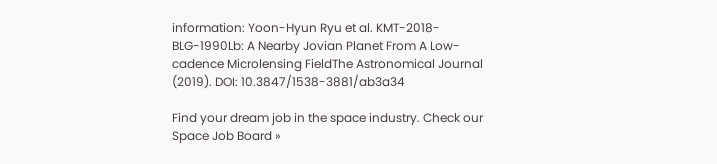information: Yoon-Hyun Ryu et al. KMT-2018-BLG-1990Lb: A Nearby Jovian Planet From A Low-cadence Microlensing FieldThe Astronomical Journal (2019). DOI: 10.3847/1538-3881/ab3a34

Find your dream job in the space industry. Check our Space Job Board »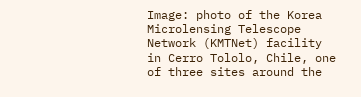Image: photo of the Korea Microlensing Telescope Network (KMTNet) facility in Cerro Tololo, Chile, one of three sites around the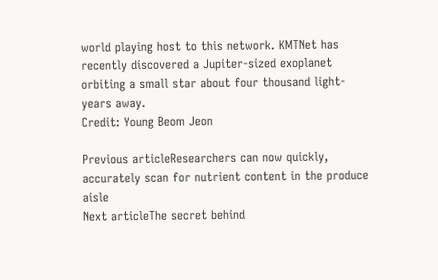world playing host to this network. KMTNet has recently discovered a Jupiter-sized exoplanet orbiting a small star about four thousand light-years away.
Credit: Young Beom Jeon

Previous articleResearchers can now quickly, accurately scan for nutrient content in the produce aisle
Next articleThe secret behind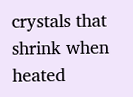crystals that shrink when heated